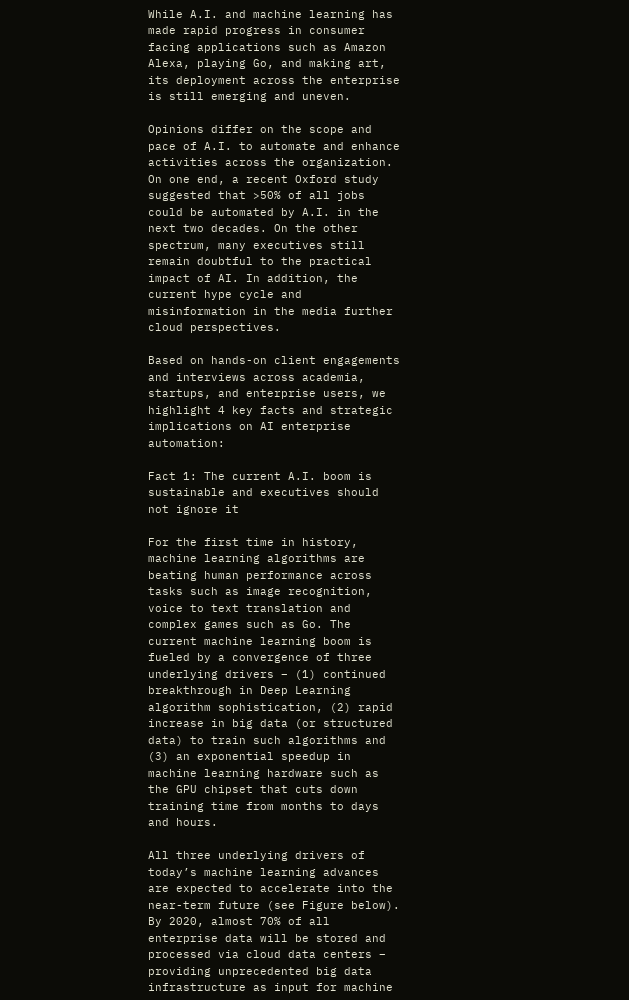While A.I. and machine learning has made rapid progress in consumer facing applications such as Amazon Alexa, playing Go, and making art, its deployment across the enterprise is still emerging and uneven.

Opinions differ on the scope and pace of A.I. to automate and enhance activities across the organization. On one end, a recent Oxford study suggested that >50% of all jobs could be automated by A.I. in the next two decades. On the other spectrum, many executives still remain doubtful to the practical impact of AI. In addition, the current hype cycle and misinformation in the media further cloud perspectives.

Based on hands-on client engagements and interviews across academia, startups, and enterprise users, we highlight 4 key facts and strategic implications on AI enterprise automation:

Fact 1: The current A.I. boom is sustainable and executives should not ignore it

For the first time in history, machine learning algorithms are beating human performance across tasks such as image recognition, voice to text translation and complex games such as Go. The current machine learning boom is fueled by a convergence of three underlying drivers – (1) continued breakthrough in Deep Learning algorithm sophistication, (2) rapid increase in big data (or structured data) to train such algorithms and (3) an exponential speedup in machine learning hardware such as the GPU chipset that cuts down training time from months to days and hours.

All three underlying drivers of today’s machine learning advances are expected to accelerate into the near-term future (see Figure below). By 2020, almost 70% of all enterprise data will be stored and processed via cloud data centers – providing unprecedented big data infrastructure as input for machine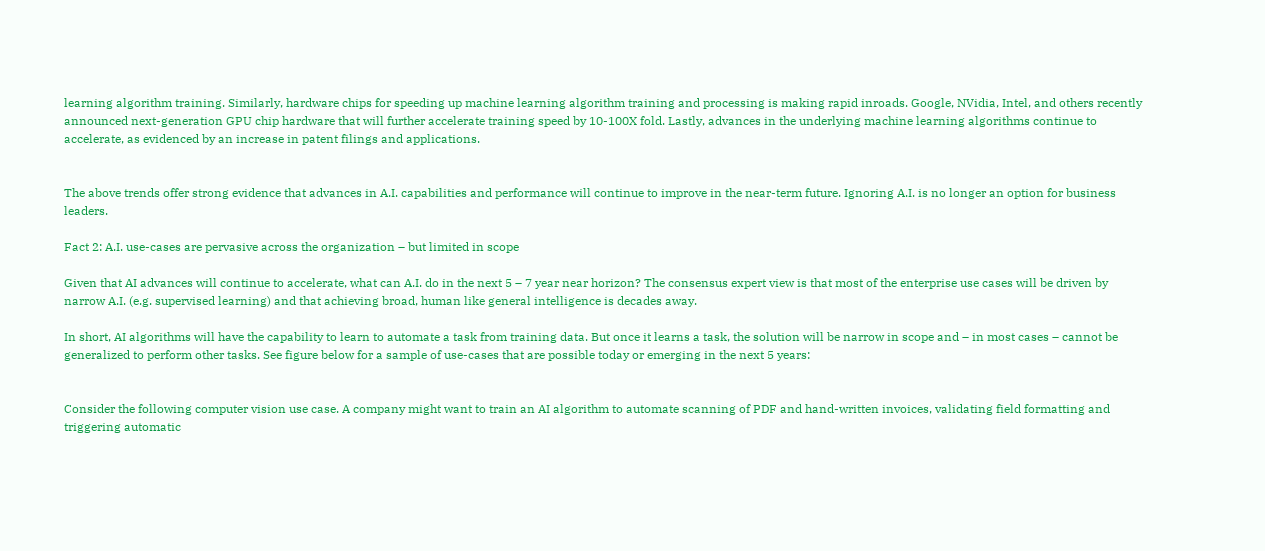learning algorithm training. Similarly, hardware chips for speeding up machine learning algorithm training and processing is making rapid inroads. Google, NVidia, Intel, and others recently announced next-generation GPU chip hardware that will further accelerate training speed by 10-100X fold. Lastly, advances in the underlying machine learning algorithms continue to accelerate, as evidenced by an increase in patent filings and applications.


The above trends offer strong evidence that advances in A.I. capabilities and performance will continue to improve in the near-term future. Ignoring A.I. is no longer an option for business leaders.

Fact 2: A.I. use-cases are pervasive across the organization – but limited in scope

Given that AI advances will continue to accelerate, what can A.I. do in the next 5 – 7 year near horizon? The consensus expert view is that most of the enterprise use cases will be driven by narrow A.I. (e.g. supervised learning) and that achieving broad, human like general intelligence is decades away.

In short, AI algorithms will have the capability to learn to automate a task from training data. But once it learns a task, the solution will be narrow in scope and – in most cases – cannot be generalized to perform other tasks. See figure below for a sample of use-cases that are possible today or emerging in the next 5 years:


Consider the following computer vision use case. A company might want to train an AI algorithm to automate scanning of PDF and hand-written invoices, validating field formatting and triggering automatic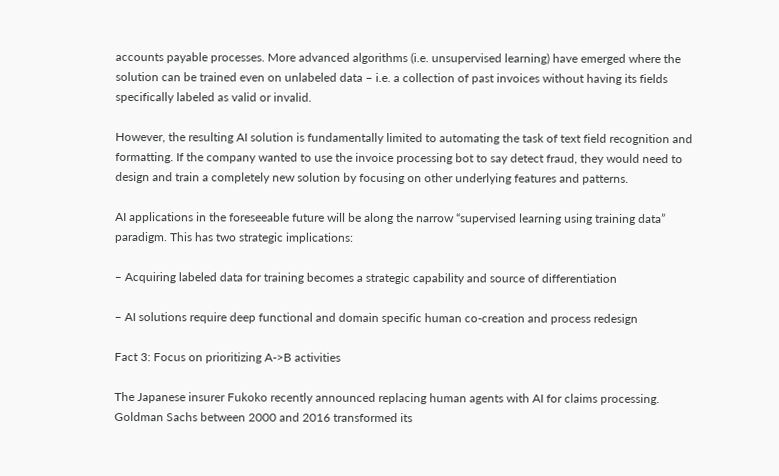accounts payable processes. More advanced algorithms (i.e. unsupervised learning) have emerged where the solution can be trained even on unlabeled data – i.e. a collection of past invoices without having its fields specifically labeled as valid or invalid.

However, the resulting AI solution is fundamentally limited to automating the task of text field recognition and formatting. If the company wanted to use the invoice processing bot to say detect fraud, they would need to design and train a completely new solution by focusing on other underlying features and patterns.

AI applications in the foreseeable future will be along the narrow “supervised learning using training data” paradigm. This has two strategic implications:

– Acquiring labeled data for training becomes a strategic capability and source of differentiation

– AI solutions require deep functional and domain specific human co-creation and process redesign

Fact 3: Focus on prioritizing A->B activities

The Japanese insurer Fukoko recently announced replacing human agents with AI for claims processing. Goldman Sachs between 2000 and 2016 transformed its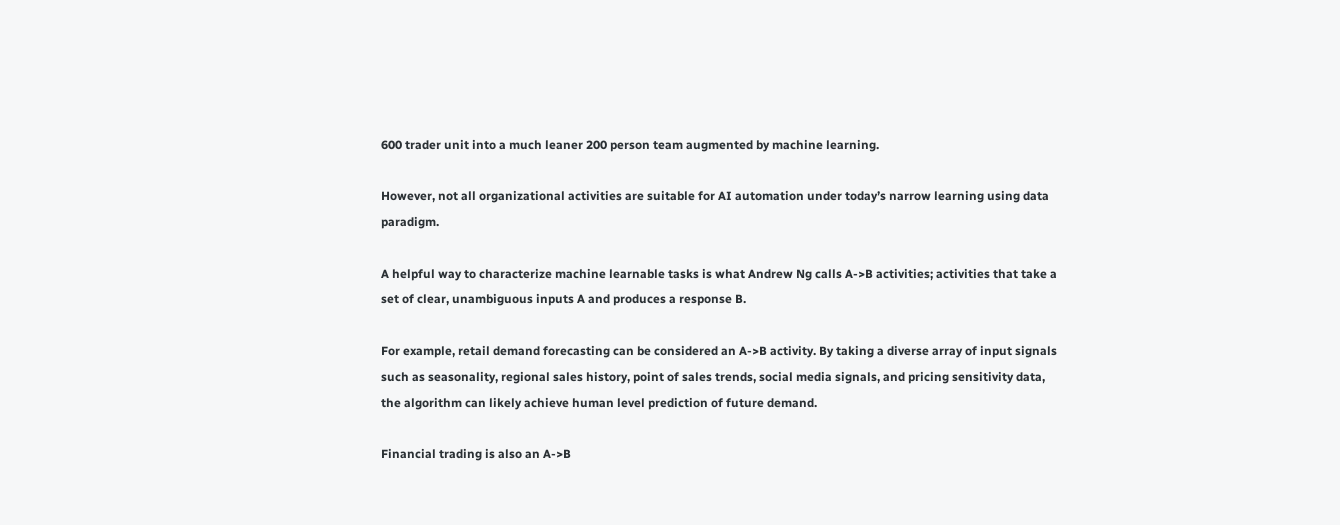600 trader unit into a much leaner 200 person team augmented by machine learning.

However, not all organizational activities are suitable for AI automation under today’s narrow learning using data paradigm.

A helpful way to characterize machine learnable tasks is what Andrew Ng calls A->B activities; activities that take a set of clear, unambiguous inputs A and produces a response B.

For example, retail demand forecasting can be considered an A->B activity. By taking a diverse array of input signals such as seasonality, regional sales history, point of sales trends, social media signals, and pricing sensitivity data, the algorithm can likely achieve human level prediction of future demand.

Financial trading is also an A->B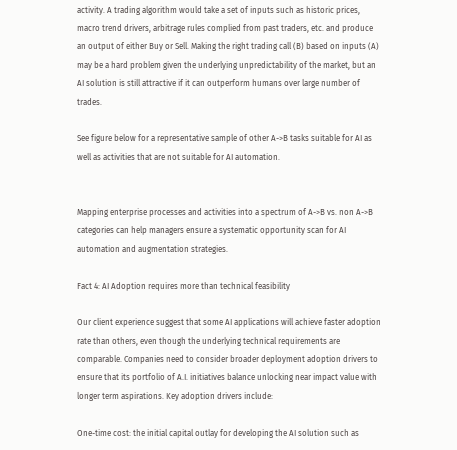activity. A trading algorithm would take a set of inputs such as historic prices, macro trend drivers, arbitrage rules complied from past traders, etc. and produce an output of either Buy or Sell. Making the right trading call (B) based on inputs (A) may be a hard problem given the underlying unpredictability of the market, but an AI solution is still attractive if it can outperform humans over large number of trades.

See figure below for a representative sample of other A->B tasks suitable for AI as well as activities that are not suitable for AI automation.


Mapping enterprise processes and activities into a spectrum of A->B vs. non A->B categories can help managers ensure a systematic opportunity scan for AI automation and augmentation strategies.

Fact 4: AI Adoption requires more than technical feasibility

Our client experience suggest that some AI applications will achieve faster adoption rate than others, even though the underlying technical requirements are comparable. Companies need to consider broader deployment adoption drivers to ensure that its portfolio of A.I. initiatives balance unlocking near impact value with longer term aspirations. Key adoption drivers include:

One-time cost: the initial capital outlay for developing the AI solution such as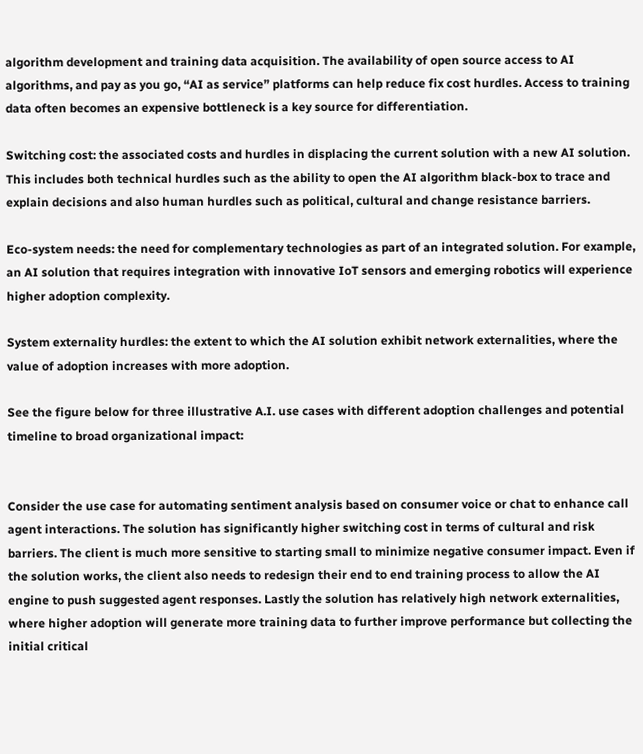algorithm development and training data acquisition. The availability of open source access to AI algorithms, and pay as you go, “AI as service” platforms can help reduce fix cost hurdles. Access to training data often becomes an expensive bottleneck is a key source for differentiation.

Switching cost: the associated costs and hurdles in displacing the current solution with a new AI solution. This includes both technical hurdles such as the ability to open the AI algorithm black-box to trace and explain decisions and also human hurdles such as political, cultural and change resistance barriers.

Eco-system needs: the need for complementary technologies as part of an integrated solution. For example, an AI solution that requires integration with innovative IoT sensors and emerging robotics will experience higher adoption complexity.

System externality hurdles: the extent to which the AI solution exhibit network externalities, where the value of adoption increases with more adoption.

See the figure below for three illustrative A.I. use cases with different adoption challenges and potential timeline to broad organizational impact:


Consider the use case for automating sentiment analysis based on consumer voice or chat to enhance call agent interactions. The solution has significantly higher switching cost in terms of cultural and risk barriers. The client is much more sensitive to starting small to minimize negative consumer impact. Even if the solution works, the client also needs to redesign their end to end training process to allow the AI engine to push suggested agent responses. Lastly the solution has relatively high network externalities, where higher adoption will generate more training data to further improve performance but collecting the initial critical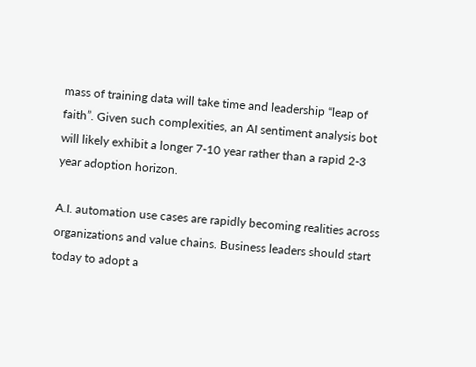mass of training data will take time and leadership “leap of faith”. Given such complexities, an AI sentiment analysis bot will likely exhibit a longer 7-10 year rather than a rapid 2-3 year adoption horizon.

A.I. automation use cases are rapidly becoming realities across organizations and value chains. Business leaders should start today to adopt a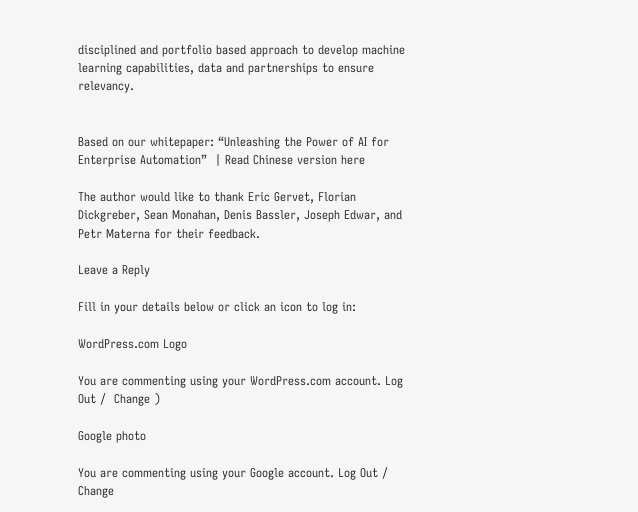disciplined and portfolio based approach to develop machine learning capabilities, data and partnerships to ensure relevancy.


Based on our whitepaper: “Unleashing the Power of AI for Enterprise Automation”  | Read Chinese version here

The author would like to thank Eric Gervet, Florian Dickgreber, Sean Monahan, Denis Bassler, Joseph Edwar, and Petr Materna for their feedback.

Leave a Reply

Fill in your details below or click an icon to log in:

WordPress.com Logo

You are commenting using your WordPress.com account. Log Out /  Change )

Google photo

You are commenting using your Google account. Log Out /  Change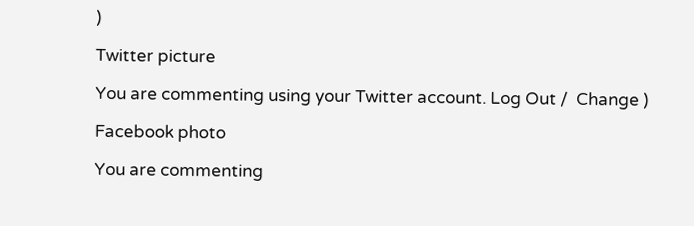)

Twitter picture

You are commenting using your Twitter account. Log Out /  Change )

Facebook photo

You are commenting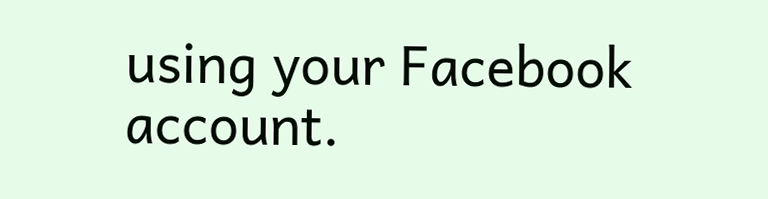using your Facebook account.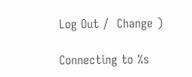Log Out /  Change )

Connecting to %s